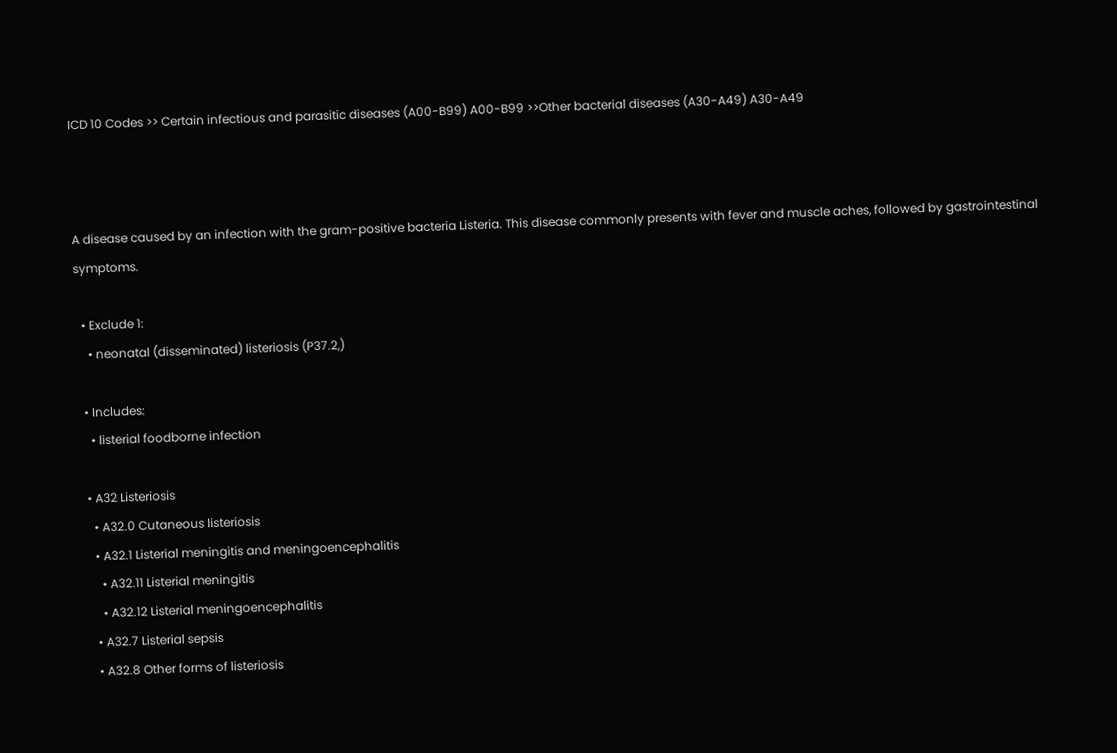ICD 10 Codes >> Certain infectious and parasitic diseases (A00-B99) A00-B99 >>Other bacterial diseases (A30-A49) A30-A49



A disease caused by an infection with the gram-positive bacteria Listeria. This disease commonly presents with fever and muscle aches, followed by gastrointestinal symptoms.

  • Exclude 1:
    • neonatal (disseminated) listeriosis (P37.2,)

  • Includes:
    • listerial foodborne infection

  • A32 Listeriosis
    • A32.0 Cutaneous listeriosis
    • A32.1 Listerial meningitis and meningoencephalitis
      • A32.11 Listerial meningitis
      • A32.12 Listerial meningoencephalitis
    • A32.7 Listerial sepsis
    • A32.8 Other forms of listeriosis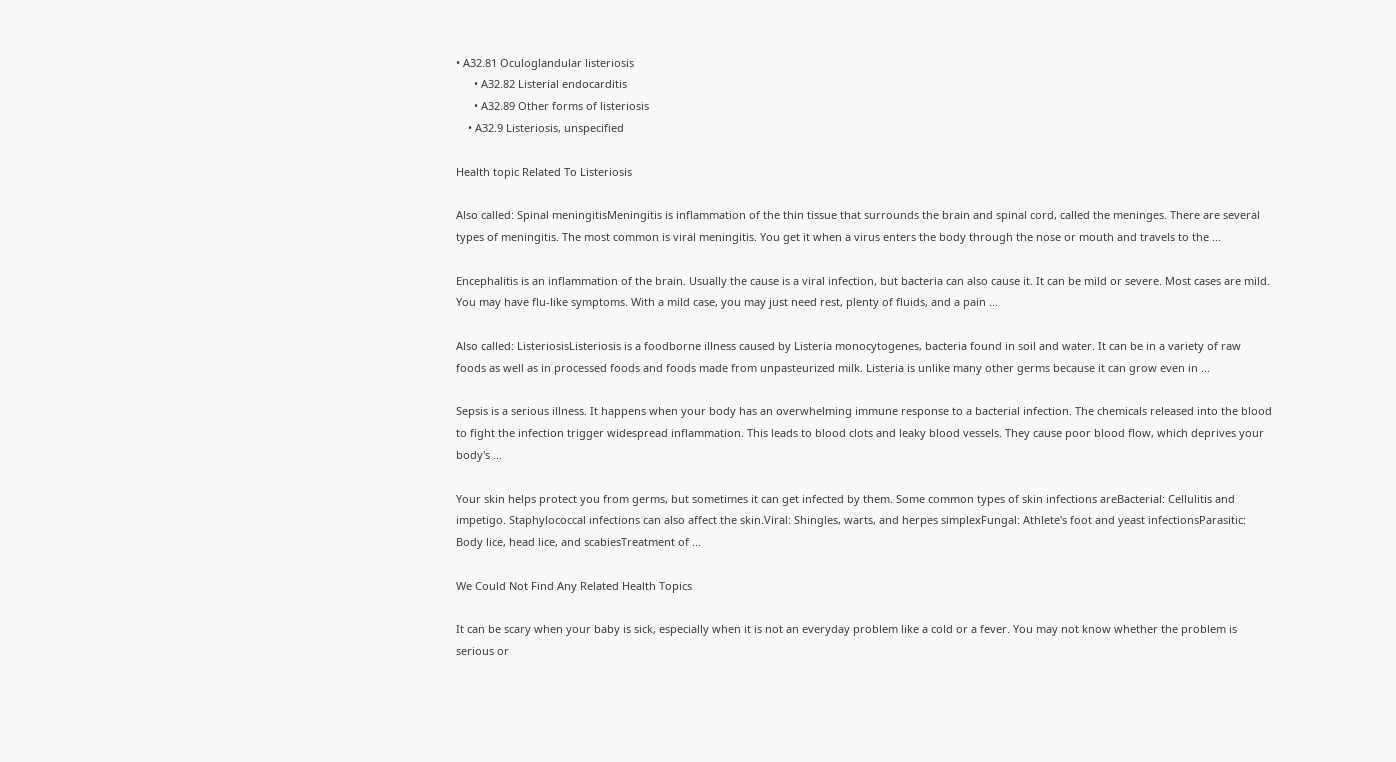• A32.81 Oculoglandular listeriosis
      • A32.82 Listerial endocarditis
      • A32.89 Other forms of listeriosis
    • A32.9 Listeriosis, unspecified

Health topic Related To Listeriosis

Also called: Spinal meningitisMeningitis is inflammation of the thin tissue that surrounds the brain and spinal cord, called the meninges. There are several types of meningitis. The most common is viral meningitis. You get it when a virus enters the body through the nose or mouth and travels to the ...

Encephalitis is an inflammation of the brain. Usually the cause is a viral infection, but bacteria can also cause it. It can be mild or severe. Most cases are mild. You may have flu-like symptoms. With a mild case, you may just need rest, plenty of fluids, and a pain ...

Also called: ListeriosisListeriosis is a foodborne illness caused by Listeria monocytogenes, bacteria found in soil and water. It can be in a variety of raw foods as well as in processed foods and foods made from unpasteurized milk. Listeria is unlike many other germs because it can grow even in ...

Sepsis is a serious illness. It happens when your body has an overwhelming immune response to a bacterial infection. The chemicals released into the blood to fight the infection trigger widespread inflammation. This leads to blood clots and leaky blood vessels. They cause poor blood flow, which deprives your body's ...

Your skin helps protect you from germs, but sometimes it can get infected by them. Some common types of skin infections areBacterial: Cellulitis and impetigo. Staphylococcal infections can also affect the skin.Viral: Shingles, warts, and herpes simplexFungal: Athlete's foot and yeast infectionsParasitic: Body lice, head lice, and scabiesTreatment of ...

We Could Not Find Any Related Health Topics

It can be scary when your baby is sick, especially when it is not an everyday problem like a cold or a fever. You may not know whether the problem is serious or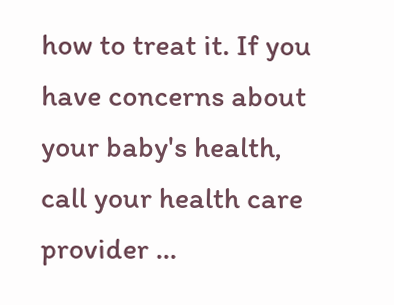how to treat it. If you have concerns about your baby's health, call your health care provider ...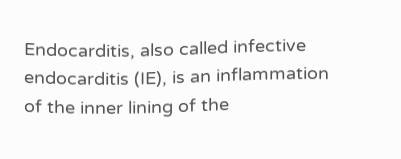Endocarditis, also called infective endocarditis (IE), is an inflammation of the inner lining of the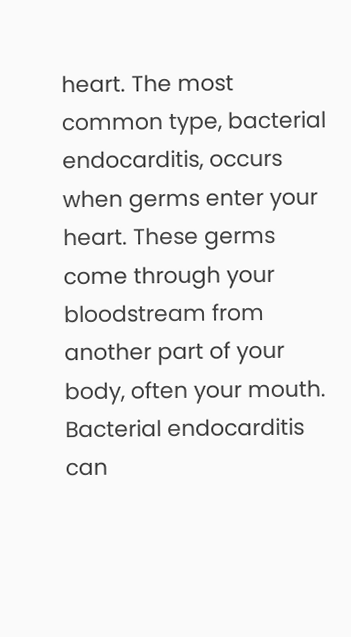heart. The most common type, bacterial endocarditis, occurs when germs enter your heart. These germs come through your bloodstream from another part of your body, often your mouth. Bacterial endocarditis can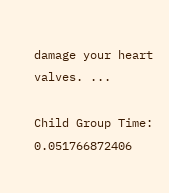damage your heart valves. ...

Child Group Time: 0.051766872406